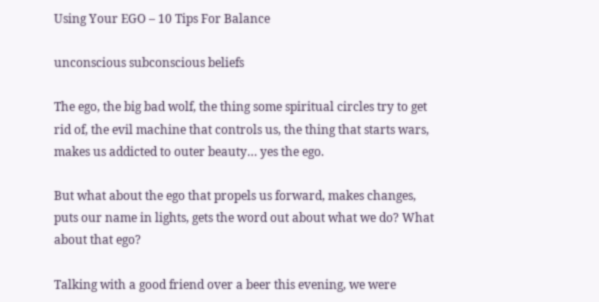Using Your EGO – 10 Tips For Balance

unconscious subconscious beliefs

The ego, the big bad wolf, the thing some spiritual circles try to get rid of, the evil machine that controls us, the thing that starts wars, makes us addicted to outer beauty… yes the ego.

But what about the ego that propels us forward, makes changes, puts our name in lights, gets the word out about what we do? What about that ego?

Talking with a good friend over a beer this evening, we were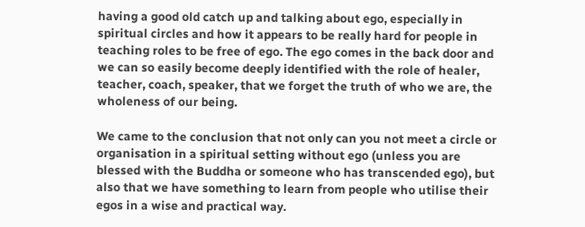having a good old catch up and talking about ego, especially in spiritual circles and how it appears to be really hard for people in teaching roles to be free of ego. The ego comes in the back door and we can so easily become deeply identified with the role of healer, teacher, coach, speaker, that we forget the truth of who we are, the wholeness of our being.

We came to the conclusion that not only can you not meet a circle or organisation in a spiritual setting without ego (unless you are blessed with the Buddha or someone who has transcended ego), but also that we have something to learn from people who utilise their egos in a wise and practical way.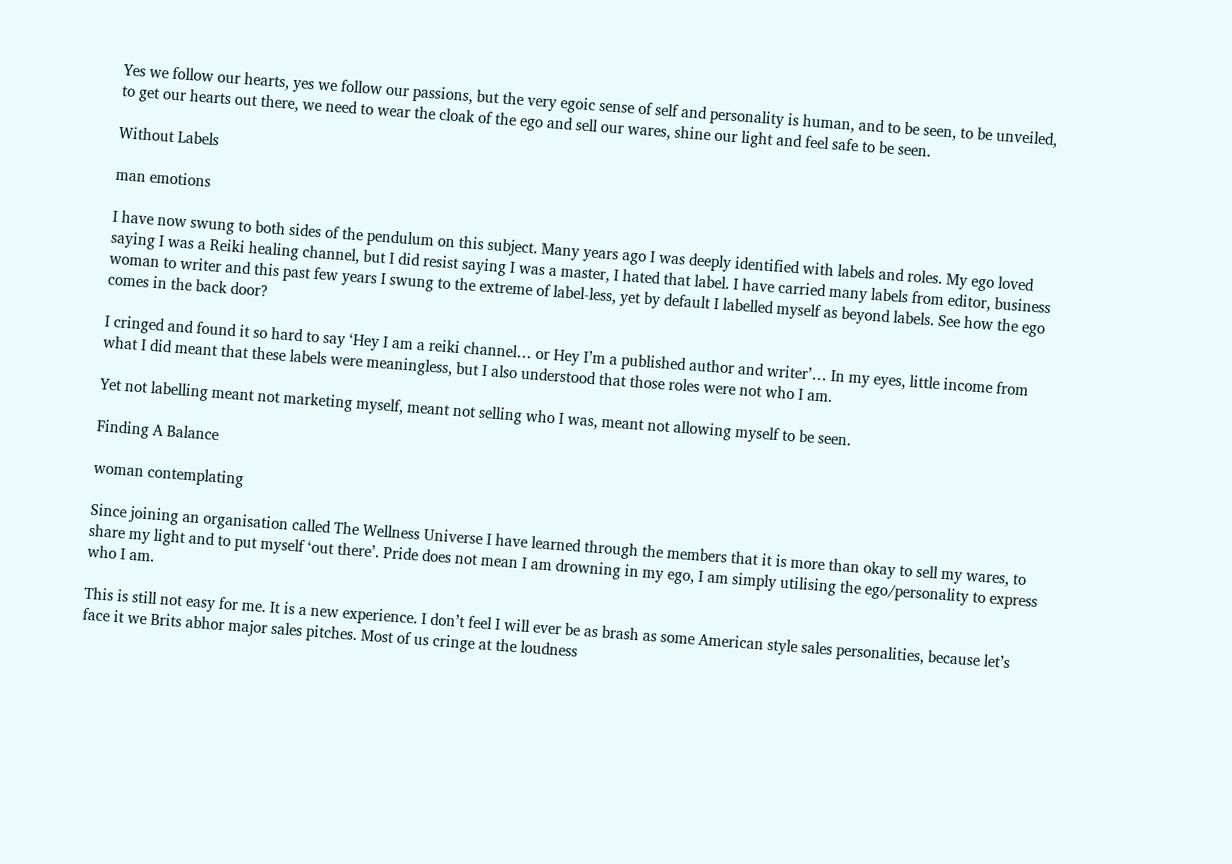Yes we follow our hearts, yes we follow our passions, but the very egoic sense of self and personality is human, and to be seen, to be unveiled, to get our hearts out there, we need to wear the cloak of the ego and sell our wares, shine our light and feel safe to be seen.

Without Labels

man emotions

I have now swung to both sides of the pendulum on this subject. Many years ago I was deeply identified with labels and roles. My ego loved saying I was a Reiki healing channel, but I did resist saying I was a master, I hated that label. I have carried many labels from editor, business woman to writer and this past few years I swung to the extreme of label-less, yet by default I labelled myself as beyond labels. See how the ego comes in the back door?

I cringed and found it so hard to say ‘Hey I am a reiki channel… or Hey I’m a published author and writer’… In my eyes, little income from what I did meant that these labels were meaningless, but I also understood that those roles were not who I am.

Yet not labelling meant not marketing myself, meant not selling who I was, meant not allowing myself to be seen.

Finding A Balance

woman contemplating

Since joining an organisation called The Wellness Universe I have learned through the members that it is more than okay to sell my wares, to share my light and to put myself ‘out there’. Pride does not mean I am drowning in my ego, I am simply utilising the ego/personality to express who I am.

This is still not easy for me. It is a new experience. I don’t feel I will ever be as brash as some American style sales personalities, because let’s face it we Brits abhor major sales pitches. Most of us cringe at the loudness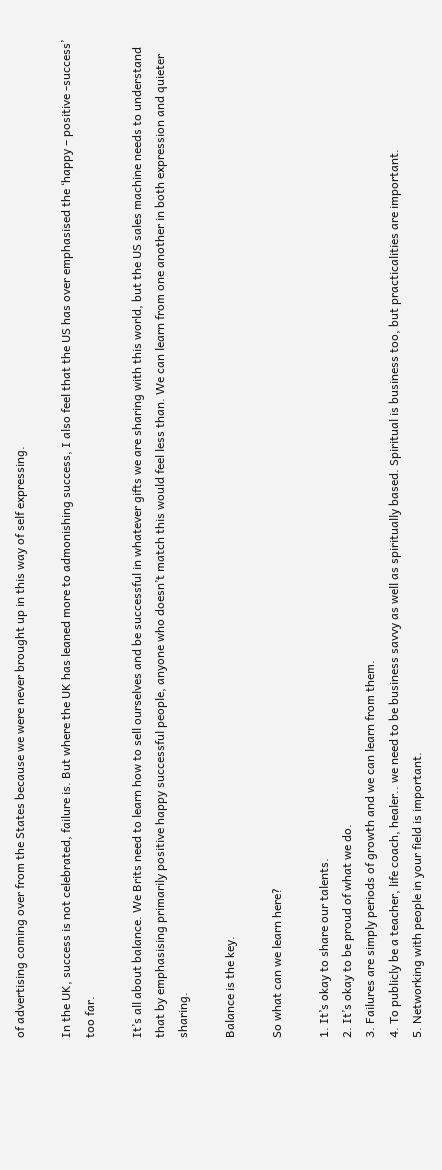of advertising coming over from the States because we were never brought up in this way of self expressing.

In the UK, success is not celebrated, failure is. But where the UK has leaned more to admonishing success, I also feel that the US has over emphasised the ‘happy – positive -success’ too far.

It’s all about balance. We Brits need to learn how to sell ourselves and be successful in whatever gifts we are sharing with this world, but the US sales machine needs to understand that by emphasising primarily positive happy successful people, anyone who doesn’t match this would feel less than. We can learn from one another in both expression and quieter sharing.

Balance is the key.

So what can we learn here?

1. It’s okay to share our talents.
2. It’s okay to be proud of what we do.
3. Failures are simply periods of growth and we can learn from them.
4. To publicly be a teacher, life coach, healer.. we need to be business savvy as well as spiritually based. Spiritual is business too, but practicalities are important.
5. Networking with people in your field is important.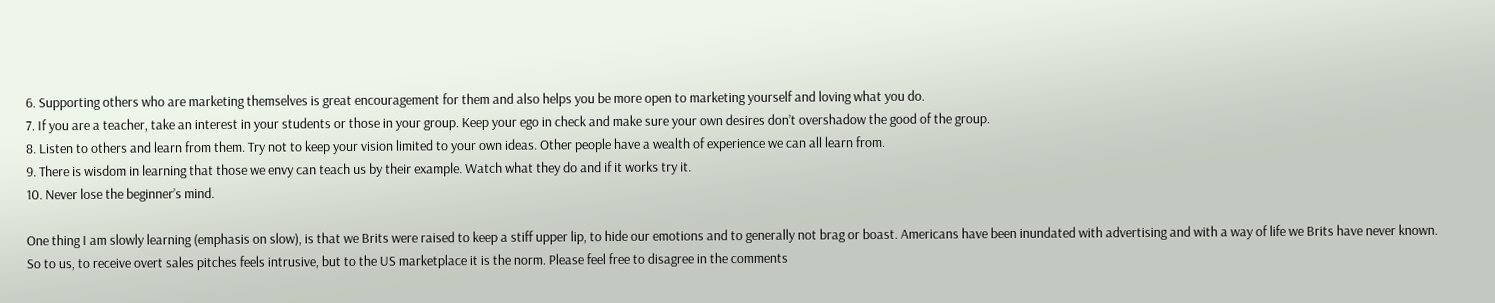6. Supporting others who are marketing themselves is great encouragement for them and also helps you be more open to marketing yourself and loving what you do.
7. If you are a teacher, take an interest in your students or those in your group. Keep your ego in check and make sure your own desires don’t overshadow the good of the group.
8. Listen to others and learn from them. Try not to keep your vision limited to your own ideas. Other people have a wealth of experience we can all learn from.
9. There is wisdom in learning that those we envy can teach us by their example. Watch what they do and if it works try it.
10. Never lose the beginner’s mind.

One thing I am slowly learning (emphasis on slow), is that we Brits were raised to keep a stiff upper lip, to hide our emotions and to generally not brag or boast. Americans have been inundated with advertising and with a way of life we Brits have never known. So to us, to receive overt sales pitches feels intrusive, but to the US marketplace it is the norm. Please feel free to disagree in the comments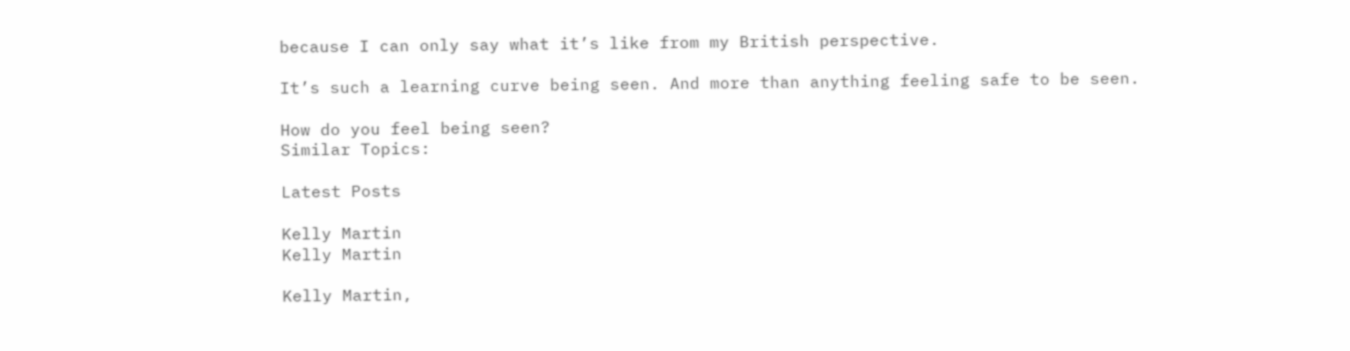because I can only say what it’s like from my British perspective.

It’s such a learning curve being seen. And more than anything feeling safe to be seen.

How do you feel being seen?
Similar Topics:

Latest Posts

Kelly Martin
Kelly Martin

Kelly Martin,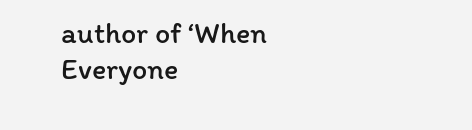author of ‘When Everyone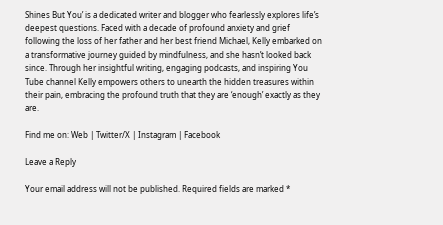Shines But You’ is a dedicated writer and blogger who fearlessly explores life’s deepest questions. Faced with a decade of profound anxiety and grief following the loss of her father and her best friend Michael, Kelly embarked on a transformative journey guided by mindfulness, and she hasn’t looked back since. Through her insightful writing, engaging podcasts, and inspiring You Tube channel Kelly empowers others to unearth the hidden treasures within their pain, embracing the profound truth that they are ‘enough’ exactly as they are.

Find me on: Web | Twitter/X | Instagram | Facebook

Leave a Reply

Your email address will not be published. Required fields are marked *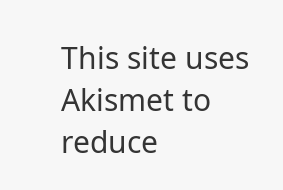This site uses Akismet to reduce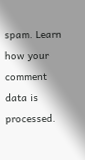spam. Learn how your comment data is processed.